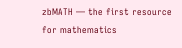zbMATH — the first resource for mathematics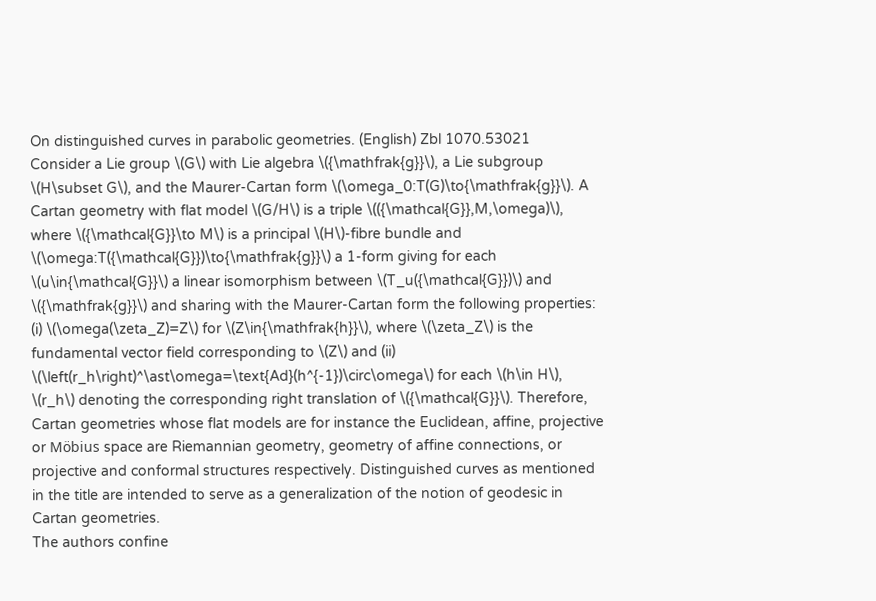On distinguished curves in parabolic geometries. (English) Zbl 1070.53021
Consider a Lie group \(G\) with Lie algebra \({\mathfrak{g}}\), a Lie subgroup \(H\subset G\), and the Maurer-Cartan form \(\omega_0:T(G)\to{\mathfrak{g}}\). A Cartan geometry with flat model \(G/H\) is a triple \(({\mathcal{G}},M,\omega)\), where \({\mathcal{G}}\to M\) is a principal \(H\)-fibre bundle and \(\omega:T({\mathcal{G}})\to{\mathfrak{g}}\) a 1-form giving for each \(u\in{\mathcal{G}}\) a linear isomorphism between \(T_u({\mathcal{G}})\) and \({\mathfrak{g}}\) and sharing with the Maurer-Cartan form the following properties: (i) \(\omega(\zeta_Z)=Z\) for \(Z\in{\mathfrak{h}}\), where \(\zeta_Z\) is the fundamental vector field corresponding to \(Z\) and (ii) \(\left(r_h\right)^\ast\omega=\text{Ad}(h^{-1})\circ\omega\) for each \(h\in H\), \(r_h\) denoting the corresponding right translation of \({\mathcal{G}}\). Therefore, Cartan geometries whose flat models are for instance the Euclidean, affine, projective or Möbius space are Riemannian geometry, geometry of affine connections, or projective and conformal structures respectively. Distinguished curves as mentioned in the title are intended to serve as a generalization of the notion of geodesic in Cartan geometries.
The authors confine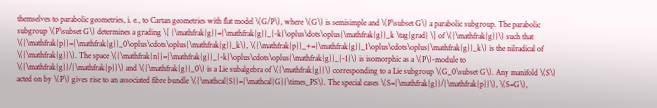themselves to parabolic geometries, i. e., to Cartan geometries with flat model \(G/P\), where \(G\) is semisimple and \(P\subset G\) a parabolic subgroup. The parabolic subgroup \(P\subset G\) determines a grading \[ {\mathfrak{g}}={\mathfrak{g}}_{-k}\oplus\dots\oplus{\mathfrak{g}}_k \tag{grad} \] of \({\mathfrak{g}}\) such that \({\mathfrak{p}}={\mathfrak{g}}_0\oplus\cdots\oplus{\mathfrak{g}}_k\), \({\mathfrak{p}}_+={\mathfrak{g}}_1\oplus\cdots\oplus{\mathfrak{g}}_k\) is the nilradical of \({\mathfrak{g}}\). The space \({\mathfrak{n}}={\mathfrak{g}}_{-k}\oplus\cdots\oplus{\mathfrak{g}}_{-1}\) is isomorphic as a \(P\)-module to \({\mathfrak{g}}/{\mathfrak{p}}\) and \({\mathfrak{g}}_0\) is a Lie subalgebra of \({\mathfrak{g}}\) corresponding to a Lie subgroup \(G_0\subset G\). Any manifold \(S\) acted on by \(P\) gives rise to an associated fibre bundle \({\mathcal{S}}={\mathcal{G}}\times_PS\). The special cases \(S={\mathfrak{g}}/{\mathfrak{p}}\), \(S=G\),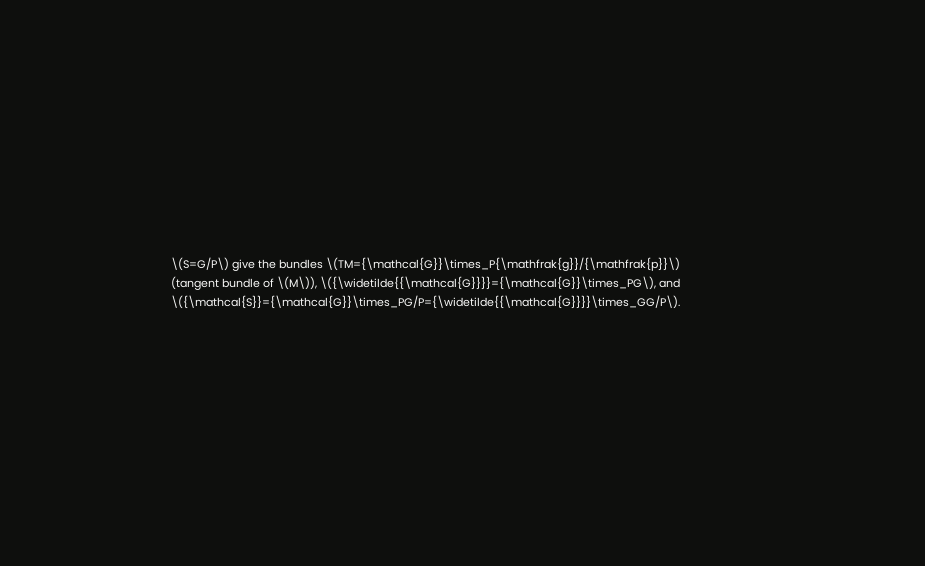\(S=G/P\) give the bundles \(TM={\mathcal{G}}\times_P{\mathfrak{g}}/{\mathfrak{p}}\) (tangent bundle of \(M\)), \({\widetilde{{\mathcal{G}}}}={\mathcal{G}}\times_PG\), and \({\mathcal{S}}={\mathcal{G}}\times_PG/P={\widetilde{{\mathcal{G}}}}\times_GG/P\).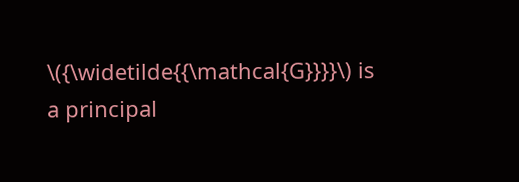\({\widetilde{{\mathcal{G}}}}\) is a principal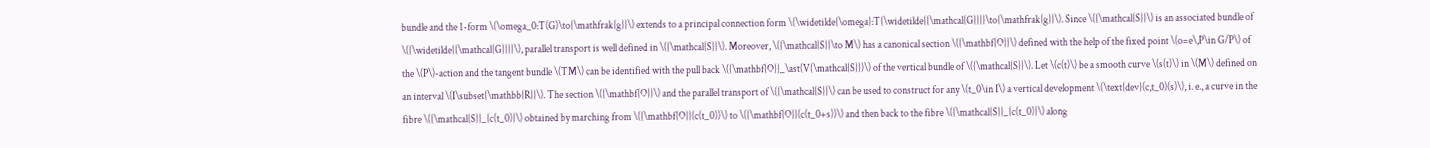bundle and the 1-form \(\omega_0:T(G)\to{\mathfrak{g}}\) extends to a principal connection form \(\widetilde{\omega}:T{\widetilde{{\mathcal{G}}}}\to{\mathfrak{g}}\). Since \({\mathcal{S}}\) is an associated bundle of \({\widetilde{{\mathcal{G}}}}\), parallel transport is well defined in \({\mathcal{S}}\). Moreover, \({\mathcal{S}}\to M\) has a canonical section \({\mathbf{O}}\) defined with the help of the fixed point \(o=e\,P\in G/P\) of the \(P\)-action and the tangent bundle \(TM\) can be identified with the pull back \({\mathbf{O}}_\ast(V{\mathcal{S}})\) of the vertical bundle of \({\mathcal{S}}\). Let \(c(t)\) be a smooth curve \(s(t)\) in \(M\) defined on an interval \(I\subset{\mathbb{R}}\). The section \({\mathbf{O}}\) and the parallel transport of \({\mathcal{S}}\) can be used to construct for any \(t_0\in I\) a vertical development \(\text{dev}(c,t_0)(s)\), i. e., a curve in the fibre \({\mathcal{S}}_{c(t_0)}\) obtained by marching from \({\mathbf{O}}(c(t_0))\) to \({\mathbf{O}}(c(t_0+s))\) and then back to the fibre \({\mathcal{S}}_{c(t_0)}\) along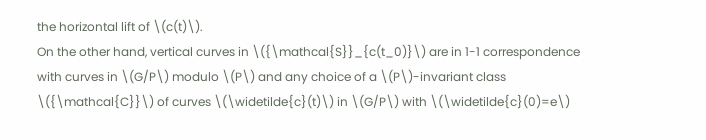the horizontal lift of \(c(t)\).
On the other hand, vertical curves in \({\mathcal{S}}_{c(t_0)}\) are in 1-1 correspondence with curves in \(G/P\) modulo \(P\) and any choice of a \(P\)-invariant class \({\mathcal{C}}\) of curves \(\widetilde{c}(t)\) in \(G/P\) with \(\widetilde{c}(0)=e\)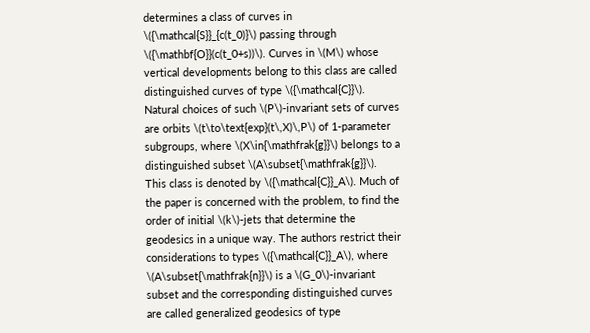determines a class of curves in \({\mathcal{S}}_{c(t_0)}\) passing through \({\mathbf{O}}(c(t_0+s))\). Curves in \(M\) whose vertical developments belong to this class are called distinguished curves of type \({\mathcal{C}}\). Natural choices of such \(P\)-invariant sets of curves are orbits \(t\to\text{exp}(t\,X)\,P\) of 1-parameter subgroups, where \(X\in{\mathfrak{g}}\) belongs to a distinguished subset \(A\subset{\mathfrak{g}}\). This class is denoted by \({\mathcal{C}}_A\). Much of the paper is concerned with the problem, to find the order of initial \(k\)-jets that determine the geodesics in a unique way. The authors restrict their considerations to types \({\mathcal{C}}_A\), where \(A\subset{\mathfrak{n}}\) is a \(G_0\)-invariant subset and the corresponding distinguished curves are called generalized geodesics of type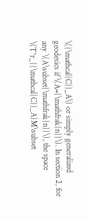\({\mathcal{C}}_A\) or simply generalized geodesics if \(A={\mathfrak{n}}\). In section 2, for any \(A\subset{\mathfrak{n}}\), the space \(T^r_{{\mathcal{C}}_A}M\subset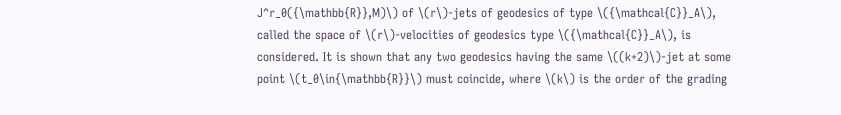J^r_0({\mathbb{R}},M)\) of \(r\)-jets of geodesics of type \({\mathcal{C}}_A\), called the space of \(r\)-velocities of geodesics type \({\mathcal{C}}_A\), is considered. It is shown that any two geodesics having the same \((k+2)\)-jet at some point \(t_0\in{\mathbb{R}}\) must coincide, where \(k\) is the order of the grading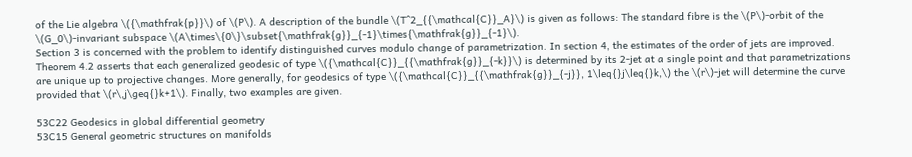of the Lie algebra \({\mathfrak{p}}\) of \(P\). A description of the bundle \(T^2_{{\mathcal{C}}_A}\) is given as follows: The standard fibre is the \(P\)-orbit of the \(G_0\)-invariant subspace \(A\times\{0\}\subset{\mathfrak{g}}_{-1}\times{\mathfrak{g}}_{-1}\).
Section 3 is concerned with the problem to identify distinguished curves modulo change of parametrization. In section 4, the estimates of the order of jets are improved. Theorem 4.2 asserts that each generalized geodesic of type \({\mathcal{C}}_{{\mathfrak{g}}_{-k}}\) is determined by its 2-jet at a single point and that parametrizations are unique up to projective changes. More generally, for geodesics of type \({\mathcal{C}}_{{\mathfrak{g}}_{-j}}, 1\leq{}j\leq{}k,\) the \(r\)-jet will determine the curve provided that \(r\,j\geq{}k+1\). Finally, two examples are given.

53C22 Geodesics in global differential geometry
53C15 General geometric structures on manifolds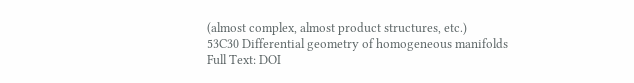(almost complex, almost product structures, etc.)
53C30 Differential geometry of homogeneous manifolds
Full Text: DOI